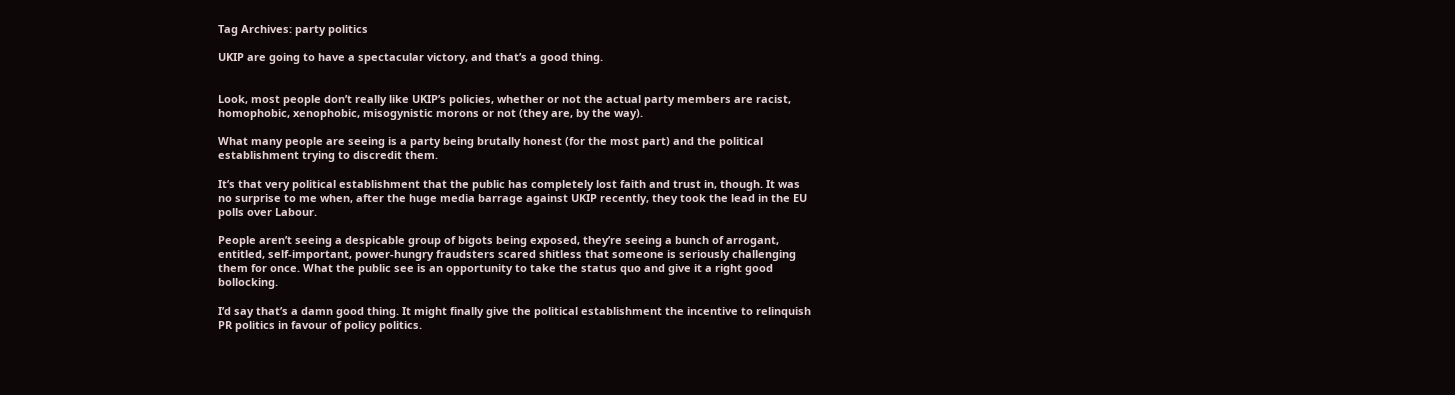Tag Archives: party politics

UKIP are going to have a spectacular victory, and that’s a good thing.


Look, most people don’t really like UKIP’s policies, whether or not the actual party members are racist, homophobic, xenophobic, misogynistic morons or not (they are, by the way).

What many people are seeing is a party being brutally honest (for the most part) and the political establishment trying to discredit them.

It’s that very political establishment that the public has completely lost faith and trust in, though. It was no surprise to me when, after the huge media barrage against UKIP recently, they took the lead in the EU polls over Labour.

People aren’t seeing a despicable group of bigots being exposed, they’re seeing a bunch of arrogant, entitled, self-important, power-hungry fraudsters scared shitless that someone is seriously challenging them for once. What the public see is an opportunity to take the status quo and give it a right good bollocking.

I’d say that’s a damn good thing. It might finally give the political establishment the incentive to relinquish PR politics in favour of policy politics.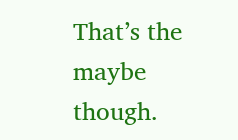That’s the maybe though.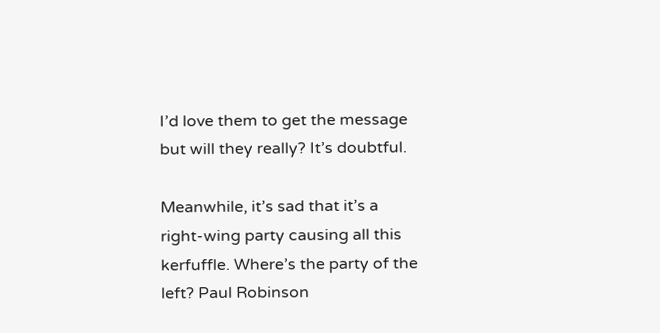I’d love them to get the message but will they really? It’s doubtful.

Meanwhile, it’s sad that it’s a right-wing party causing all this kerfuffle. Where’s the party of the left? Paul Robinson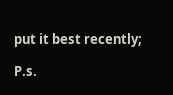put it best recently;

P.s.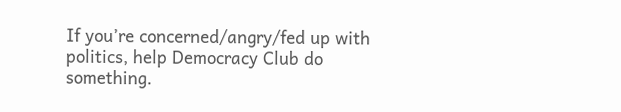If you’re concerned/angry/fed up with politics, help Democracy Club do something.